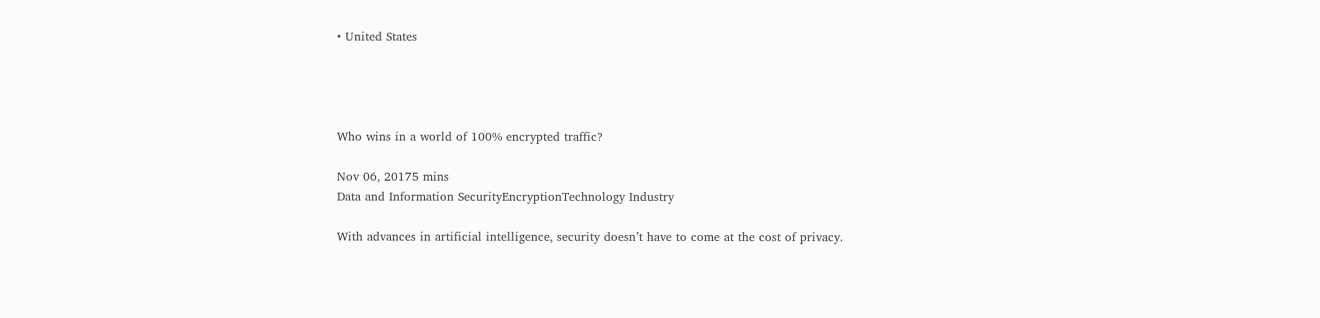• United States




Who wins in a world of 100% encrypted traffic?

Nov 06, 20175 mins
Data and Information SecurityEncryptionTechnology Industry

With advances in artificial intelligence, security doesn’t have to come at the cost of privacy.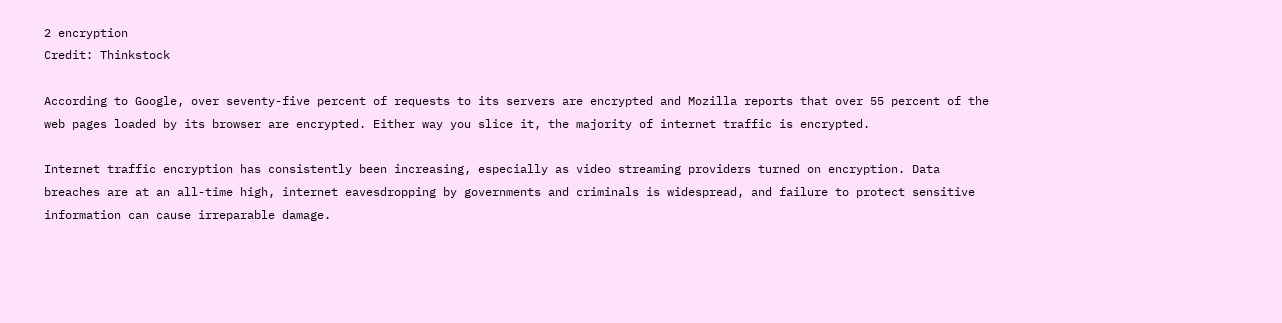2 encryption
Credit: Thinkstock

According to Google, over seventy-five percent of requests to its servers are encrypted and Mozilla reports that over 55 percent of the web pages loaded by its browser are encrypted. Either way you slice it, the majority of internet traffic is encrypted.

Internet traffic encryption has consistently been increasing, especially as video streaming providers turned on encryption. Data breaches are at an all-time high, internet eavesdropping by governments and criminals is widespread, and failure to protect sensitive information can cause irreparable damage.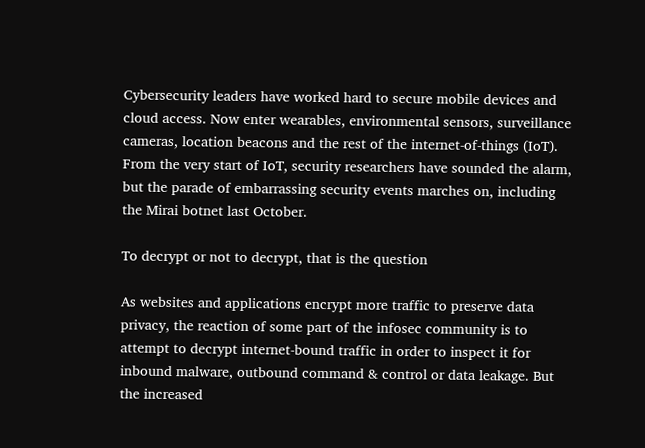Cybersecurity leaders have worked hard to secure mobile devices and cloud access. Now enter wearables, environmental sensors, surveillance cameras, location beacons and the rest of the internet-of-things (IoT). From the very start of IoT, security researchers have sounded the alarm, but the parade of embarrassing security events marches on, including the Mirai botnet last October.

To decrypt or not to decrypt, that is the question

As websites and applications encrypt more traffic to preserve data privacy, the reaction of some part of the infosec community is to attempt to decrypt internet-bound traffic in order to inspect it for inbound malware, outbound command & control or data leakage. But the increased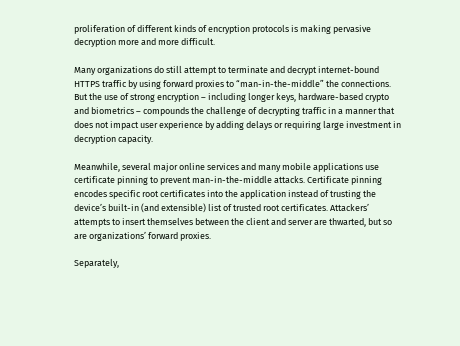proliferation of different kinds of encryption protocols is making pervasive decryption more and more difficult.

Many organizations do still attempt to terminate and decrypt internet-bound HTTPS traffic by using forward proxies to “man-in-the-middle” the connections. But the use of strong encryption – including longer keys, hardware-based crypto and biometrics – compounds the challenge of decrypting traffic in a manner that does not impact user experience by adding delays or requiring large investment in decryption capacity.

Meanwhile, several major online services and many mobile applications use certificate pinning to prevent man-in-the-middle attacks. Certificate pinning encodes specific root certificates into the application instead of trusting the device’s built-in (and extensible) list of trusted root certificates. Attackers’ attempts to insert themselves between the client and server are thwarted, but so are organizations’ forward proxies.

Separately,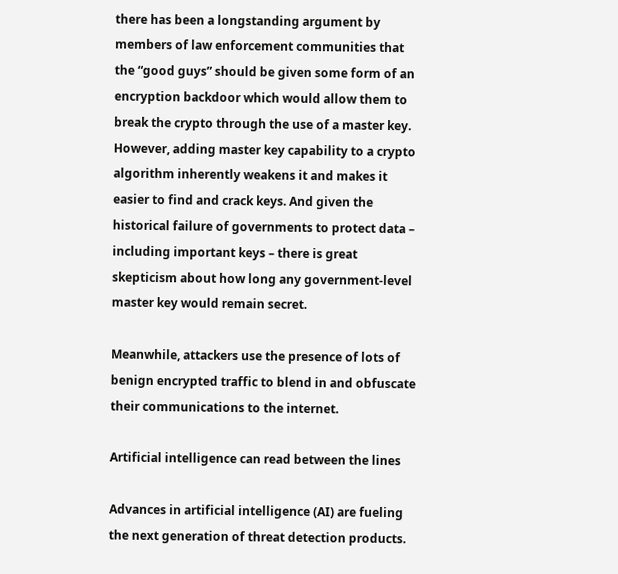there has been a longstanding argument by members of law enforcement communities that the “good guys” should be given some form of an encryption backdoor which would allow them to break the crypto through the use of a master key. However, adding master key capability to a crypto algorithm inherently weakens it and makes it easier to find and crack keys. And given the historical failure of governments to protect data – including important keys – there is great skepticism about how long any government-level master key would remain secret.

Meanwhile, attackers use the presence of lots of benign encrypted traffic to blend in and obfuscate their communications to the internet.

Artificial intelligence can read between the lines

Advances in artificial intelligence (AI) are fueling the next generation of threat detection products.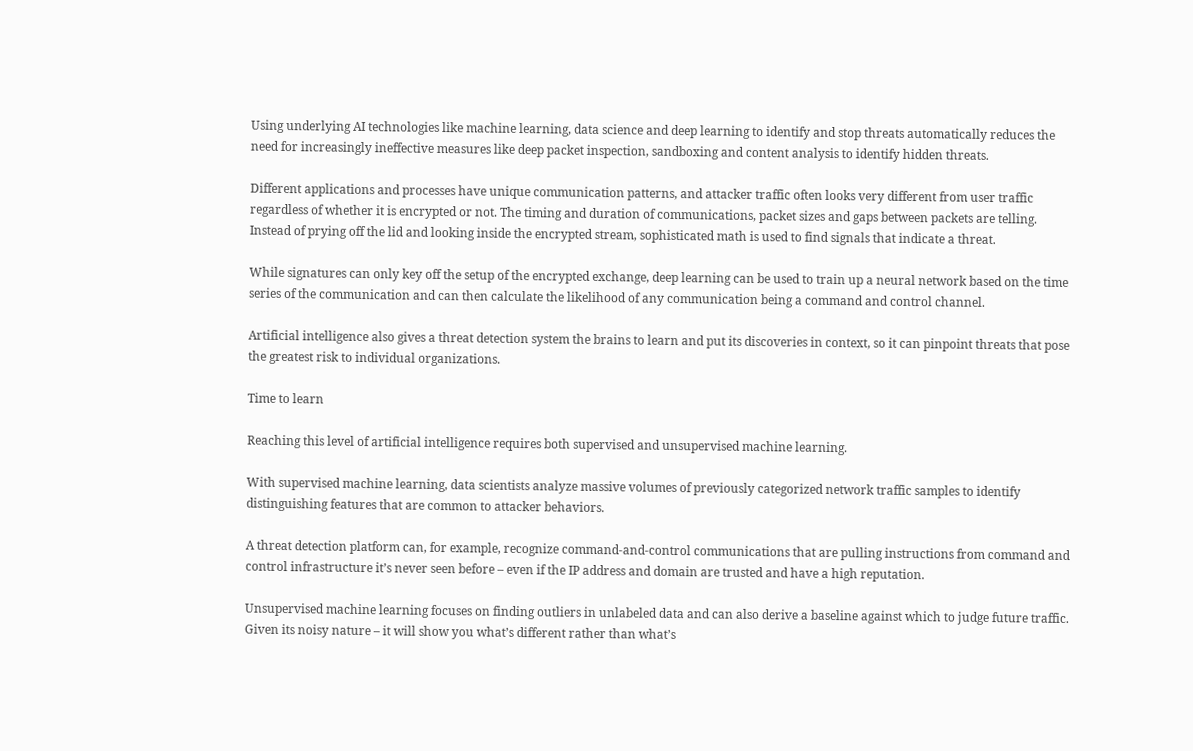Using underlying AI technologies like machine learning, data science and deep learning to identify and stop threats automatically reduces the need for increasingly ineffective measures like deep packet inspection, sandboxing and content analysis to identify hidden threats.

Different applications and processes have unique communication patterns, and attacker traffic often looks very different from user traffic regardless of whether it is encrypted or not. The timing and duration of communications, packet sizes and gaps between packets are telling. Instead of prying off the lid and looking inside the encrypted stream, sophisticated math is used to find signals that indicate a threat.

While signatures can only key off the setup of the encrypted exchange, deep learning can be used to train up a neural network based on the time series of the communication and can then calculate the likelihood of any communication being a command and control channel.

Artificial intelligence also gives a threat detection system the brains to learn and put its discoveries in context, so it can pinpoint threats that pose the greatest risk to individual organizations.

Time to learn

Reaching this level of artificial intelligence requires both supervised and unsupervised machine learning.

With supervised machine learning, data scientists analyze massive volumes of previously categorized network traffic samples to identify distinguishing features that are common to attacker behaviors.

A threat detection platform can, for example, recognize command-and-control communications that are pulling instructions from command and control infrastructure it’s never seen before – even if the IP address and domain are trusted and have a high reputation.

Unsupervised machine learning focuses on finding outliers in unlabeled data and can also derive a baseline against which to judge future traffic. Given its noisy nature – it will show you what’s different rather than what’s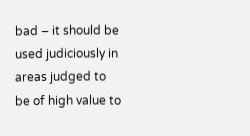bad – it should be used judiciously in areas judged to be of high value to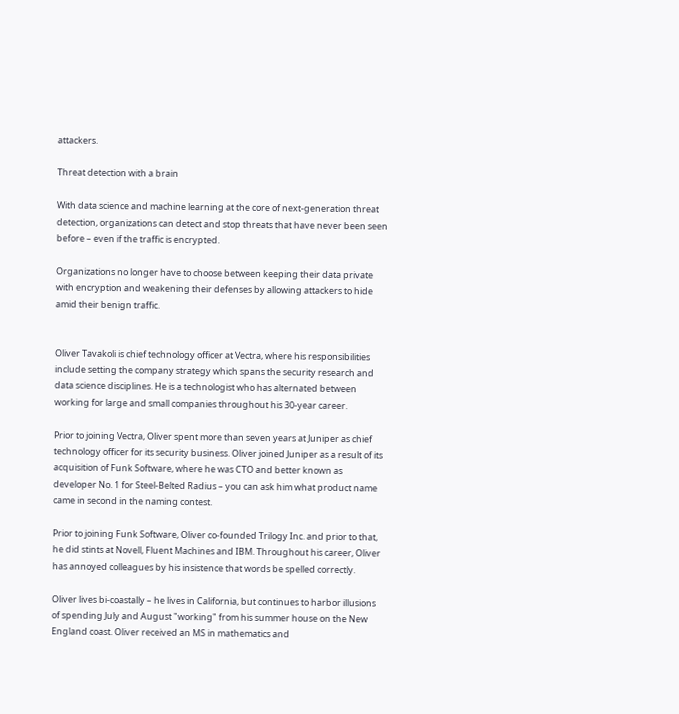attackers.

Threat detection with a brain

With data science and machine learning at the core of next-generation threat detection, organizations can detect and stop threats that have never been seen before – even if the traffic is encrypted.

Organizations no longer have to choose between keeping their data private with encryption and weakening their defenses by allowing attackers to hide amid their benign traffic.


Oliver Tavakoli is chief technology officer at Vectra, where his responsibilities include setting the company strategy which spans the security research and data science disciplines. He is a technologist who has alternated between working for large and small companies throughout his 30-year career.

Prior to joining Vectra, Oliver spent more than seven years at Juniper as chief technology officer for its security business. Oliver joined Juniper as a result of its acquisition of Funk Software, where he was CTO and better known as developer No. 1 for Steel-Belted Radius – you can ask him what product name came in second in the naming contest.

Prior to joining Funk Software, Oliver co-founded Trilogy Inc. and prior to that, he did stints at Novell, Fluent Machines and IBM. Throughout his career, Oliver has annoyed colleagues by his insistence that words be spelled correctly.

Oliver lives bi-coastally – he lives in California, but continues to harbor illusions of spending July and August "working" from his summer house on the New England coast. Oliver received an MS in mathematics and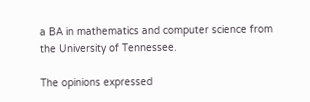a BA in mathematics and computer science from the University of Tennessee.

The opinions expressed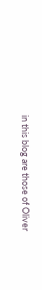in this blog are those of Oliver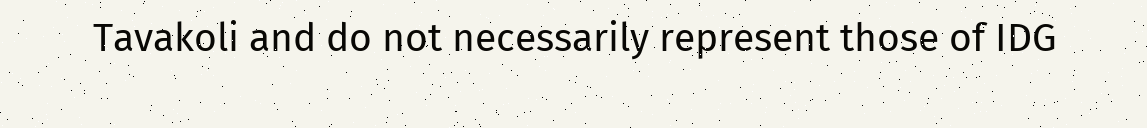Tavakoli and do not necessarily represent those of IDG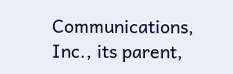Communications, Inc., its parent,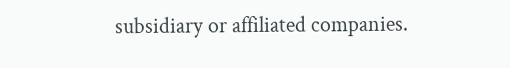subsidiary or affiliated companies.